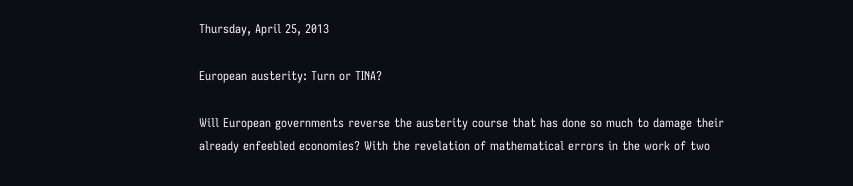Thursday, April 25, 2013

European austerity: Turn or TINA?

Will European governments reverse the austerity course that has done so much to damage their already enfeebled economies? With the revelation of mathematical errors in the work of two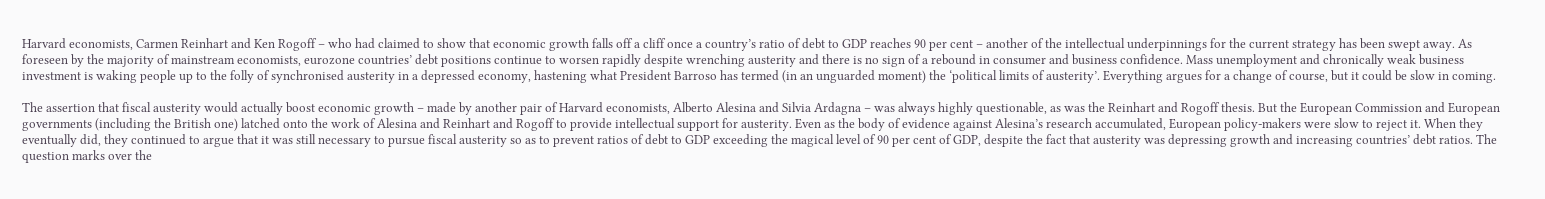Harvard economists, Carmen Reinhart and Ken Rogoff – who had claimed to show that economic growth falls off a cliff once a country’s ratio of debt to GDP reaches 90 per cent – another of the intellectual underpinnings for the current strategy has been swept away. As foreseen by the majority of mainstream economists, eurozone countries’ debt positions continue to worsen rapidly despite wrenching austerity and there is no sign of a rebound in consumer and business confidence. Mass unemployment and chronically weak business investment is waking people up to the folly of synchronised austerity in a depressed economy, hastening what President Barroso has termed (in an unguarded moment) the ‘political limits of austerity’. Everything argues for a change of course, but it could be slow in coming.

The assertion that fiscal austerity would actually boost economic growth – made by another pair of Harvard economists, Alberto Alesina and Silvia Ardagna – was always highly questionable, as was the Reinhart and Rogoff thesis. But the European Commission and European governments (including the British one) latched onto the work of Alesina and Reinhart and Rogoff to provide intellectual support for austerity. Even as the body of evidence against Alesina’s research accumulated, European policy-makers were slow to reject it. When they eventually did, they continued to argue that it was still necessary to pursue fiscal austerity so as to prevent ratios of debt to GDP exceeding the magical level of 90 per cent of GDP, despite the fact that austerity was depressing growth and increasing countries’ debt ratios. The question marks over the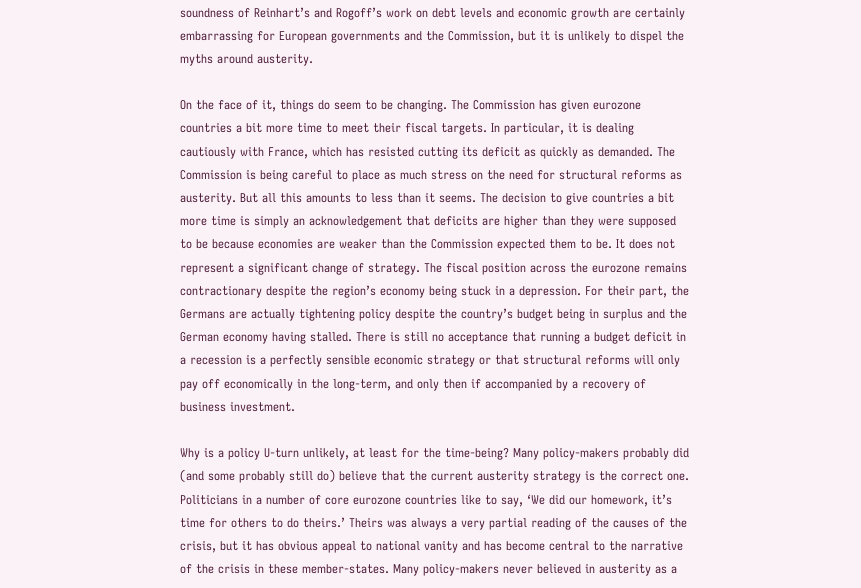soundness of Reinhart’s and Rogoff’s work on debt levels and economic growth are certainly embarrassing for European governments and the Commission, but it is unlikely to dispel the myths around austerity.

On the face of it, things do seem to be changing. The Commission has given eurozone countries a bit more time to meet their fiscal targets. In particular, it is dealing cautiously with France, which has resisted cutting its deficit as quickly as demanded. The Commission is being careful to place as much stress on the need for structural reforms as austerity. But all this amounts to less than it seems. The decision to give countries a bit more time is simply an acknowledgement that deficits are higher than they were supposed to be because economies are weaker than the Commission expected them to be. It does not represent a significant change of strategy. The fiscal position across the eurozone remains contractionary despite the region’s economy being stuck in a depression. For their part, the Germans are actually tightening policy despite the country’s budget being in surplus and the German economy having stalled. There is still no acceptance that running a budget deficit in a recession is a perfectly sensible economic strategy or that structural reforms will only pay off economically in the long-term, and only then if accompanied by a recovery of business investment.

Why is a policy U-turn unlikely, at least for the time-being? Many policy-makers probably did (and some probably still do) believe that the current austerity strategy is the correct one. Politicians in a number of core eurozone countries like to say, ‘We did our homework, it’s time for others to do theirs.’ Theirs was always a very partial reading of the causes of the crisis, but it has obvious appeal to national vanity and has become central to the narrative of the crisis in these member-states. Many policy-makers never believed in austerity as a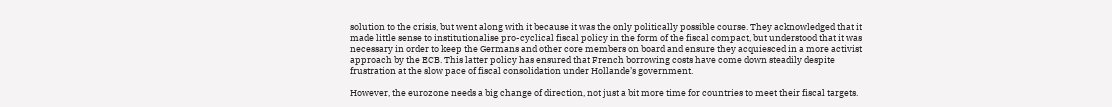solution to the crisis, but went along with it because it was the only politically possible course. They acknowledged that it made little sense to institutionalise pro-cyclical fiscal policy in the form of the fiscal compact, but understood that it was necessary in order to keep the Germans and other core members on board and ensure they acquiesced in a more activist approach by the ECB. This latter policy has ensured that French borrowing costs have come down steadily despite frustration at the slow pace of fiscal consolidation under Hollande’s government.

However, the eurozone needs a big change of direction, not just a bit more time for countries to meet their fiscal targets.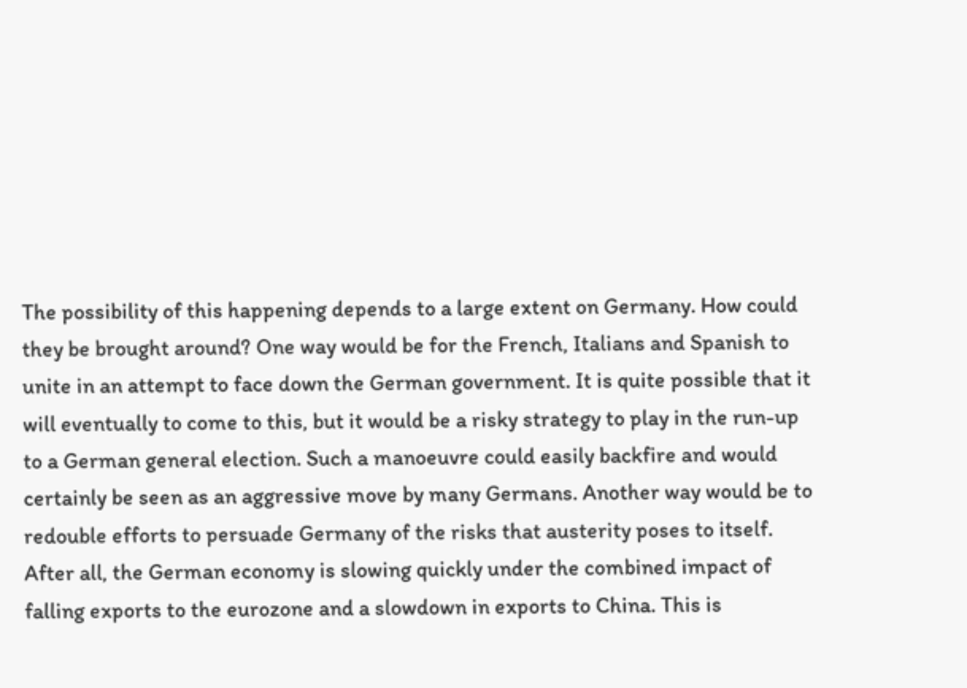The possibility of this happening depends to a large extent on Germany. How could they be brought around? One way would be for the French, Italians and Spanish to unite in an attempt to face down the German government. It is quite possible that it will eventually to come to this, but it would be a risky strategy to play in the run-up to a German general election. Such a manoeuvre could easily backfire and would certainly be seen as an aggressive move by many Germans. Another way would be to redouble efforts to persuade Germany of the risks that austerity poses to itself. After all, the German economy is slowing quickly under the combined impact of falling exports to the eurozone and a slowdown in exports to China. This is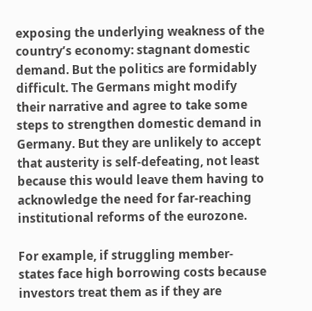exposing the underlying weakness of the country’s economy: stagnant domestic demand. But the politics are formidably difficult. The Germans might modify their narrative and agree to take some steps to strengthen domestic demand in Germany. But they are unlikely to accept that austerity is self-defeating, not least because this would leave them having to acknowledge the need for far-reaching institutional reforms of the eurozone.

For example, if struggling member-states face high borrowing costs because investors treat them as if they are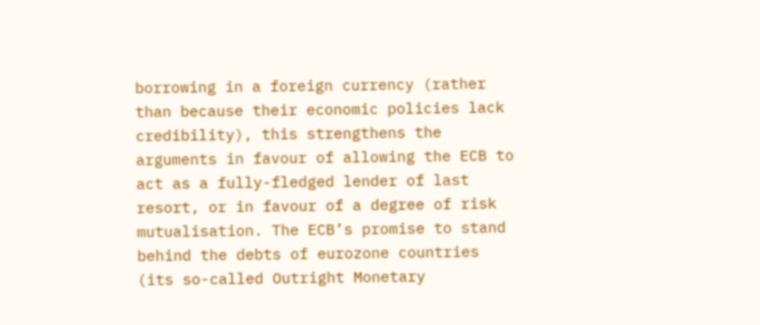borrowing in a foreign currency (rather than because their economic policies lack credibility), this strengthens the arguments in favour of allowing the ECB to act as a fully-fledged lender of last resort, or in favour of a degree of risk mutualisation. The ECB’s promise to stand behind the debts of eurozone countries (its so-called Outright Monetary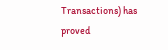Transactions) has proved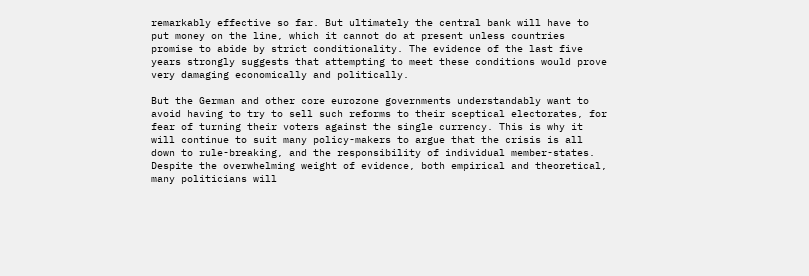remarkably effective so far. But ultimately the central bank will have to put money on the line, which it cannot do at present unless countries promise to abide by strict conditionality. The evidence of the last five years strongly suggests that attempting to meet these conditions would prove very damaging economically and politically.

But the German and other core eurozone governments understandably want to avoid having to try to sell such reforms to their sceptical electorates, for fear of turning their voters against the single currency. This is why it will continue to suit many policy-makers to argue that the crisis is all down to rule-breaking, and the responsibility of individual member-states. Despite the overwhelming weight of evidence, both empirical and theoretical, many politicians will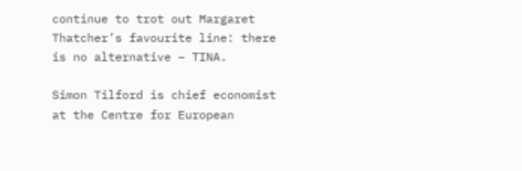continue to trot out Margaret Thatcher’s favourite line: there is no alternative – TINA.

Simon Tilford is chief economist at the Centre for European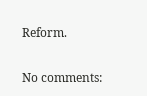Reform.

No comments: